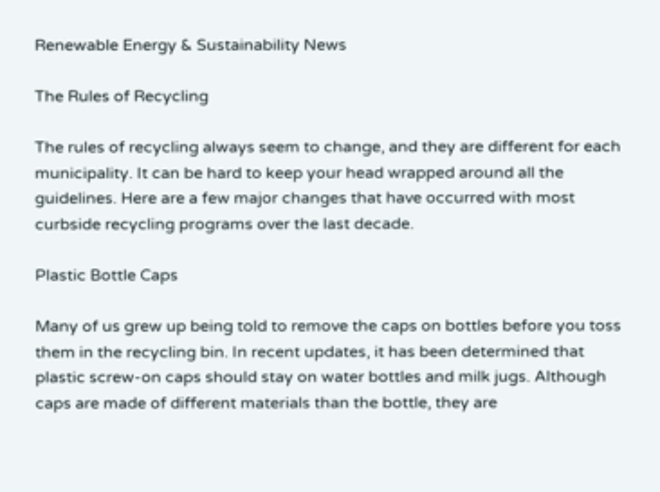Renewable Energy & Sustainability News

The Rules of Recycling

The rules of recycling always seem to change, and they are different for each municipality. It can be hard to keep your head wrapped around all the guidelines. Here are a few major changes that have occurred with most curbside recycling programs over the last decade.

Plastic Bottle Caps

Many of us grew up being told to remove the caps on bottles before you toss them in the recycling bin. In recent updates, it has been determined that plastic screw-on caps should stay on water bottles and milk jugs. Although caps are made of different materials than the bottle, they are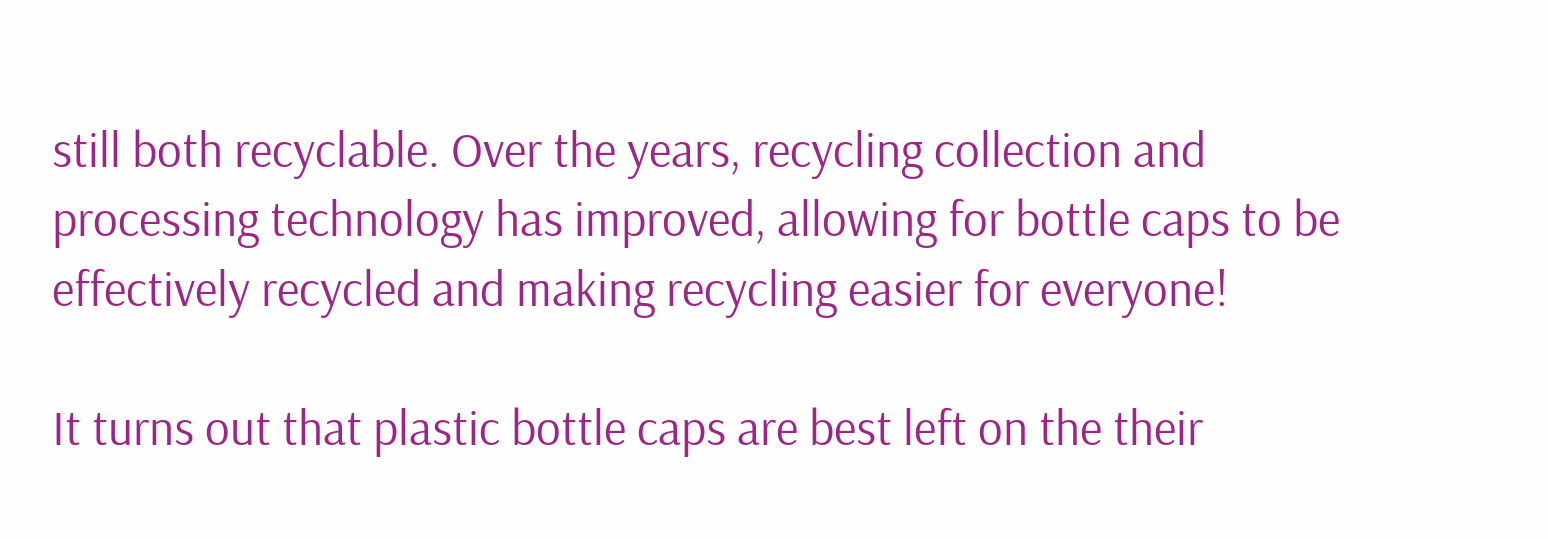still both recyclable. Over the years, recycling collection and processing technology has improved, allowing for bottle caps to be effectively recycled and making recycling easier for everyone!

It turns out that plastic bottle caps are best left on the their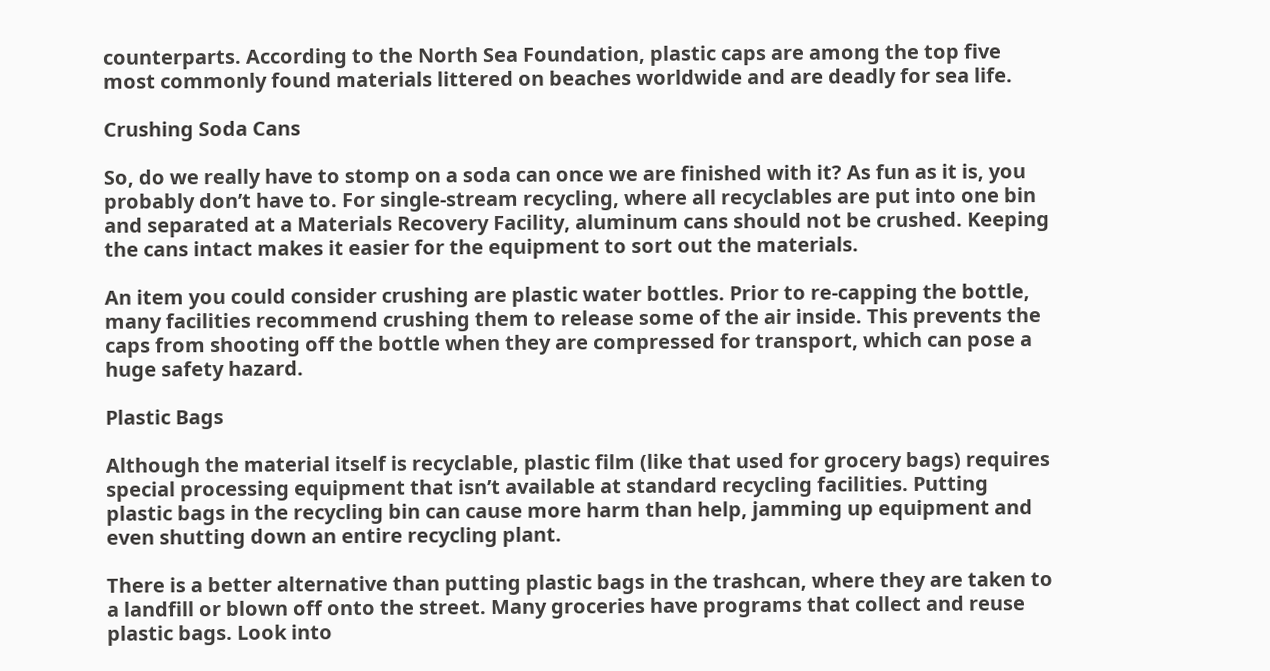counterparts. According to the North Sea Foundation, plastic caps are among the top five most commonly found materials littered on beaches worldwide and are deadly for sea life.

Crushing Soda Cans

So, do we really have to stomp on a soda can once we are finished with it? As fun as it is, you probably don’t have to. For single-stream recycling, where all recyclables are put into one bin and separated at a Materials Recovery Facility, aluminum cans should not be crushed. Keeping the cans intact makes it easier for the equipment to sort out the materials.

An item you could consider crushing are plastic water bottles. Prior to re-capping the bottle, many facilities recommend crushing them to release some of the air inside. This prevents the caps from shooting off the bottle when they are compressed for transport, which can pose a huge safety hazard.

Plastic Bags

Although the material itself is recyclable, plastic film (like that used for grocery bags) requires special processing equipment that isn’t available at standard recycling facilities. Putting plastic bags in the recycling bin can cause more harm than help, jamming up equipment and even shutting down an entire recycling plant.

There is a better alternative than putting plastic bags in the trashcan, where they are taken to a landfill or blown off onto the street. Many groceries have programs that collect and reuse plastic bags. Look into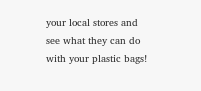your local stores and see what they can do with your plastic bags!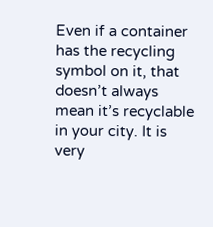Even if a container has the recycling symbol on it, that doesn’t always mean it’s recyclable in your city. It is very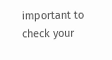important to check your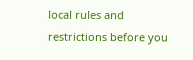local rules and restrictions before you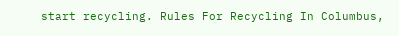start recycling. Rules For Recycling In Columbus,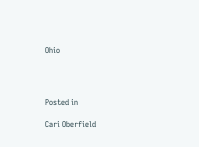Ohio




Posted in

Cari Oberfield